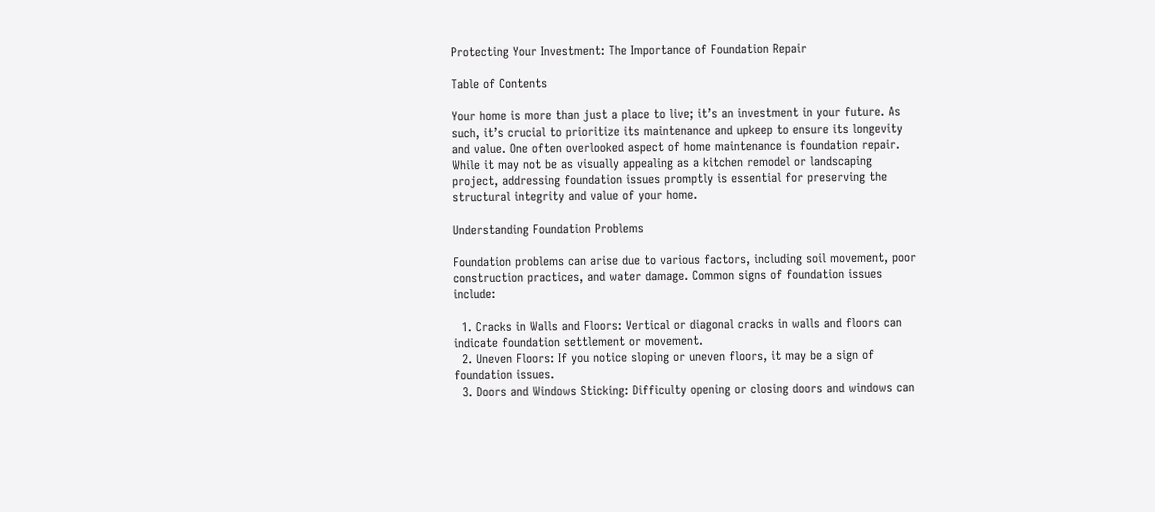Protecting Your Investment: The Importance of Foundation Repair

Table of Contents

Your home is more than just a place to live; it’s an investment in your future. As such, it’s crucial to prioritize its maintenance and upkeep to ensure its longevity and value. One often overlooked aspect of home maintenance is foundation repair. While it may not be as visually appealing as a kitchen remodel or landscaping project, addressing foundation issues promptly is essential for preserving the structural integrity and value of your home.

Understanding Foundation Problems

Foundation problems can arise due to various factors, including soil movement, poor construction practices, and water damage. Common signs of foundation issues include:

  1. Cracks in Walls and Floors: Vertical or diagonal cracks in walls and floors can indicate foundation settlement or movement.
  2. Uneven Floors: If you notice sloping or uneven floors, it may be a sign of foundation issues.
  3. Doors and Windows Sticking: Difficulty opening or closing doors and windows can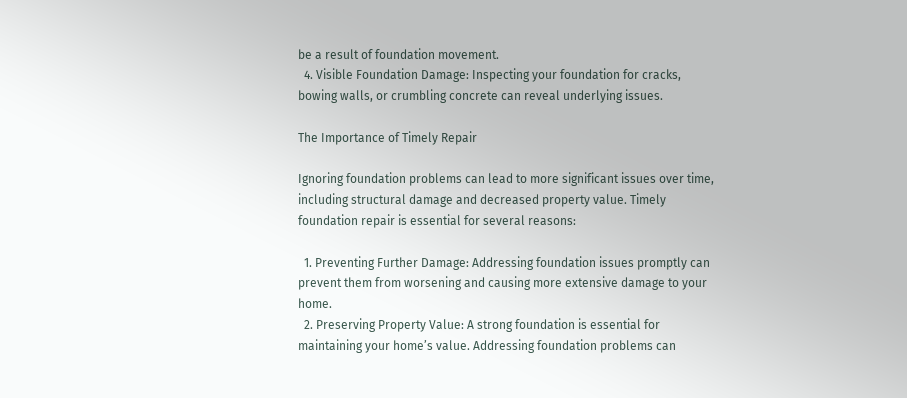be a result of foundation movement.
  4. Visible Foundation Damage: Inspecting your foundation for cracks, bowing walls, or crumbling concrete can reveal underlying issues.

The Importance of Timely Repair

Ignoring foundation problems can lead to more significant issues over time, including structural damage and decreased property value. Timely foundation repair is essential for several reasons:

  1. Preventing Further Damage: Addressing foundation issues promptly can prevent them from worsening and causing more extensive damage to your home.
  2. Preserving Property Value: A strong foundation is essential for maintaining your home’s value. Addressing foundation problems can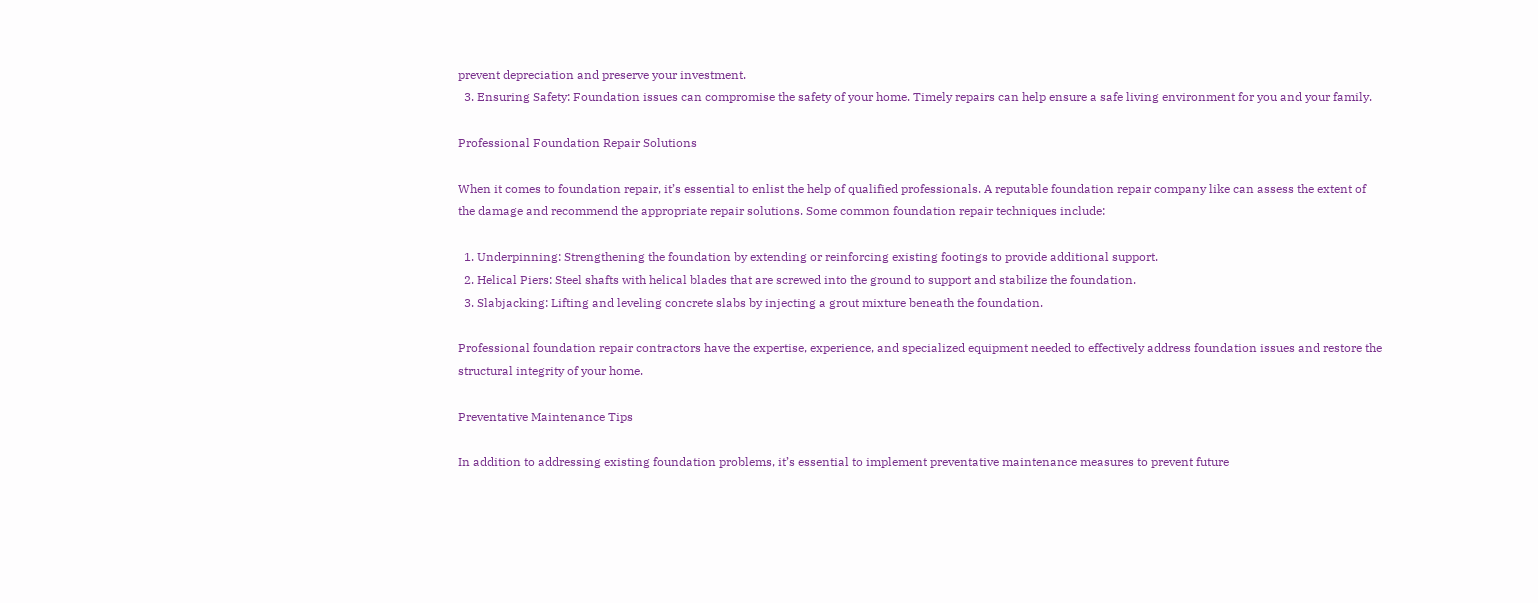prevent depreciation and preserve your investment.
  3. Ensuring Safety: Foundation issues can compromise the safety of your home. Timely repairs can help ensure a safe living environment for you and your family.

Professional Foundation Repair Solutions

When it comes to foundation repair, it’s essential to enlist the help of qualified professionals. A reputable foundation repair company like can assess the extent of the damage and recommend the appropriate repair solutions. Some common foundation repair techniques include:

  1. Underpinning: Strengthening the foundation by extending or reinforcing existing footings to provide additional support.
  2. Helical Piers: Steel shafts with helical blades that are screwed into the ground to support and stabilize the foundation.
  3. Slabjacking: Lifting and leveling concrete slabs by injecting a grout mixture beneath the foundation.

Professional foundation repair contractors have the expertise, experience, and specialized equipment needed to effectively address foundation issues and restore the structural integrity of your home.

Preventative Maintenance Tips

In addition to addressing existing foundation problems, it’s essential to implement preventative maintenance measures to prevent future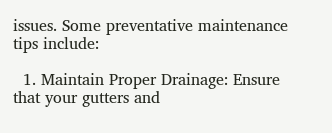issues. Some preventative maintenance tips include:

  1. Maintain Proper Drainage: Ensure that your gutters and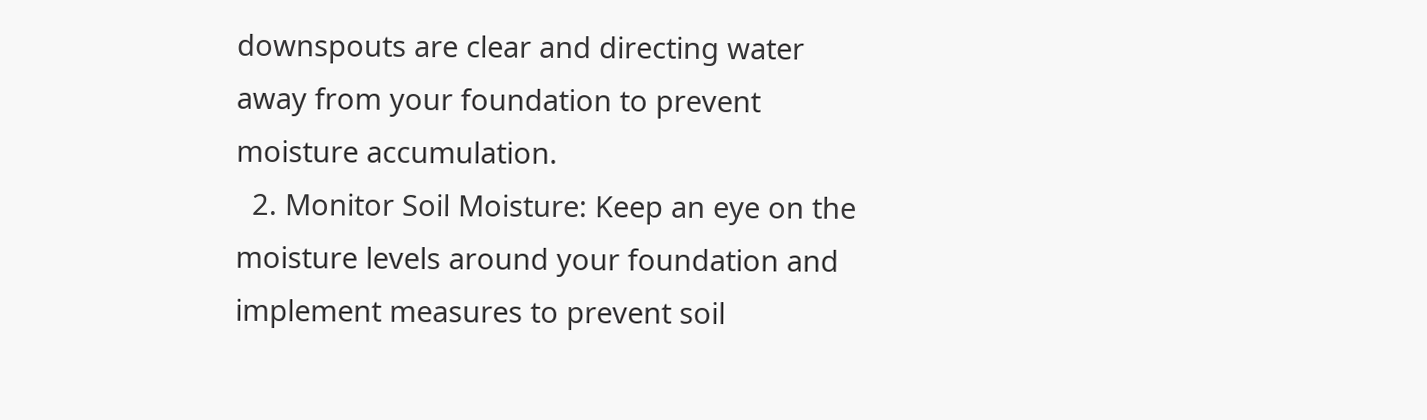downspouts are clear and directing water away from your foundation to prevent moisture accumulation.
  2. Monitor Soil Moisture: Keep an eye on the moisture levels around your foundation and implement measures to prevent soil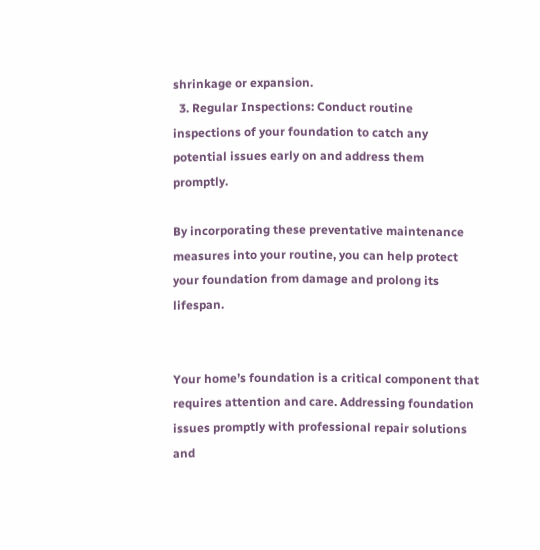shrinkage or expansion.
  3. Regular Inspections: Conduct routine inspections of your foundation to catch any potential issues early on and address them promptly.

By incorporating these preventative maintenance measures into your routine, you can help protect your foundation from damage and prolong its lifespan.


Your home’s foundation is a critical component that requires attention and care. Addressing foundation issues promptly with professional repair solutions and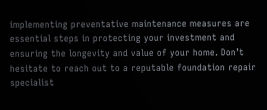implementing preventative maintenance measures are essential steps in protecting your investment and ensuring the longevity and value of your home. Don’t hesitate to reach out to a reputable foundation repair specialist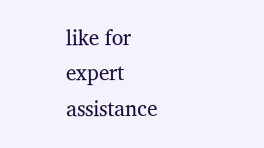like for expert assistance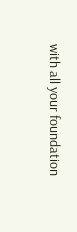with all your foundation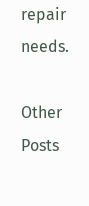repair needs.

Other Posts